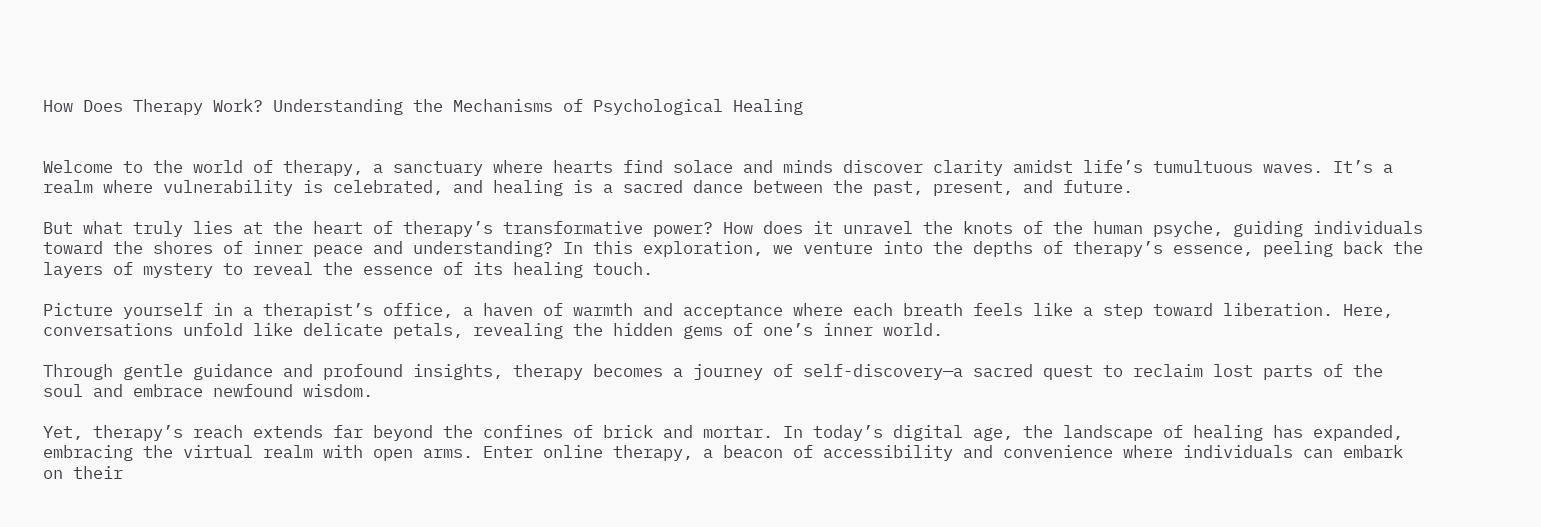How Does Therapy Work? Understanding the Mechanisms of Psychological Healing


Welcome to the world of therapy, a sanctuary where hearts find solace and minds discover clarity amidst life’s tumultuous waves. It’s a realm where vulnerability is celebrated, and healing is a sacred dance between the past, present, and future.

But what truly lies at the heart of therapy’s transformative power? How does it unravel the knots of the human psyche, guiding individuals toward the shores of inner peace and understanding? In this exploration, we venture into the depths of therapy’s essence, peeling back the layers of mystery to reveal the essence of its healing touch.

Picture yourself in a therapist’s office, a haven of warmth and acceptance where each breath feels like a step toward liberation. Here, conversations unfold like delicate petals, revealing the hidden gems of one’s inner world.

Through gentle guidance and profound insights, therapy becomes a journey of self-discovery—a sacred quest to reclaim lost parts of the soul and embrace newfound wisdom.

Yet, therapy’s reach extends far beyond the confines of brick and mortar. In today’s digital age, the landscape of healing has expanded, embracing the virtual realm with open arms. Enter online therapy, a beacon of accessibility and convenience where individuals can embark on their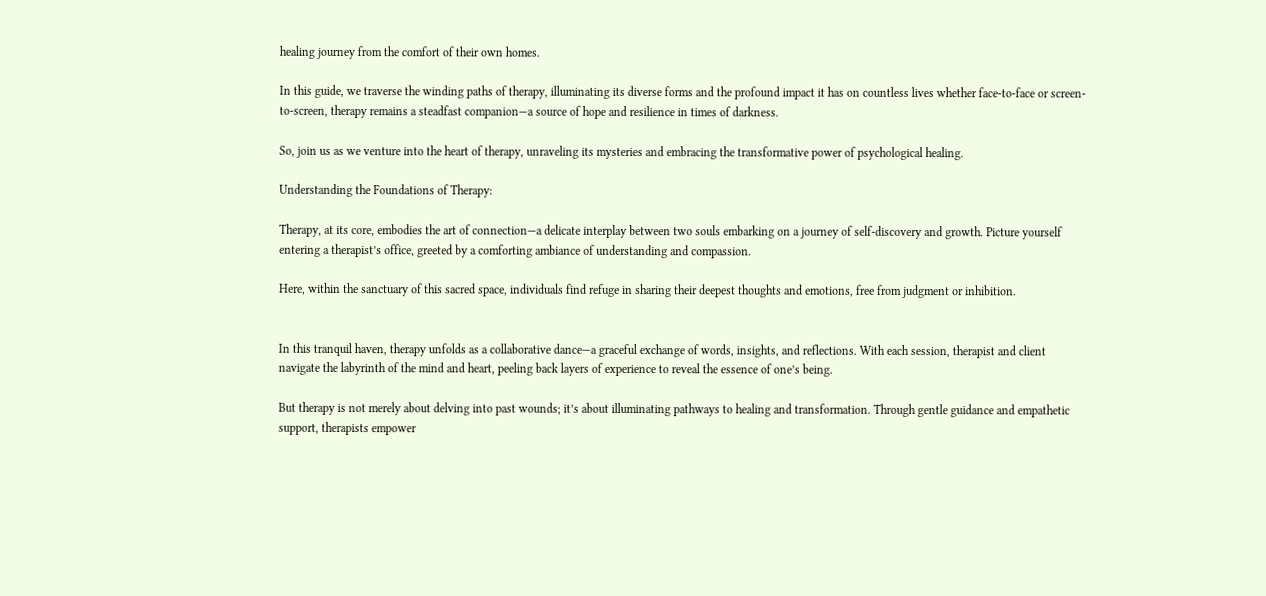healing journey from the comfort of their own homes.

In this guide, we traverse the winding paths of therapy, illuminating its diverse forms and the profound impact it has on countless lives whether face-to-face or screen-to-screen, therapy remains a steadfast companion—a source of hope and resilience in times of darkness.

So, join us as we venture into the heart of therapy, unraveling its mysteries and embracing the transformative power of psychological healing.

Understanding the Foundations of Therapy:

Therapy, at its core, embodies the art of connection—a delicate interplay between two souls embarking on a journey of self-discovery and growth. Picture yourself entering a therapist’s office, greeted by a comforting ambiance of understanding and compassion.

Here, within the sanctuary of this sacred space, individuals find refuge in sharing their deepest thoughts and emotions, free from judgment or inhibition.


In this tranquil haven, therapy unfolds as a collaborative dance—a graceful exchange of words, insights, and reflections. With each session, therapist and client navigate the labyrinth of the mind and heart, peeling back layers of experience to reveal the essence of one’s being.

But therapy is not merely about delving into past wounds; it’s about illuminating pathways to healing and transformation. Through gentle guidance and empathetic support, therapists empower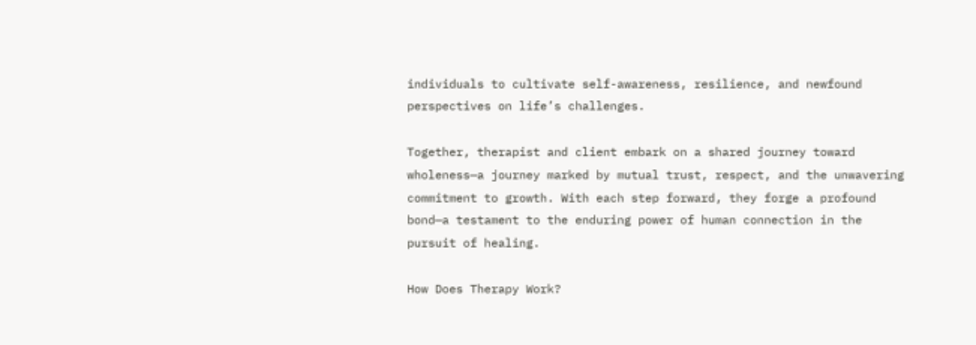individuals to cultivate self-awareness, resilience, and newfound perspectives on life’s challenges.

Together, therapist and client embark on a shared journey toward wholeness—a journey marked by mutual trust, respect, and the unwavering commitment to growth. With each step forward, they forge a profound bond—a testament to the enduring power of human connection in the pursuit of healing.

How Does Therapy Work?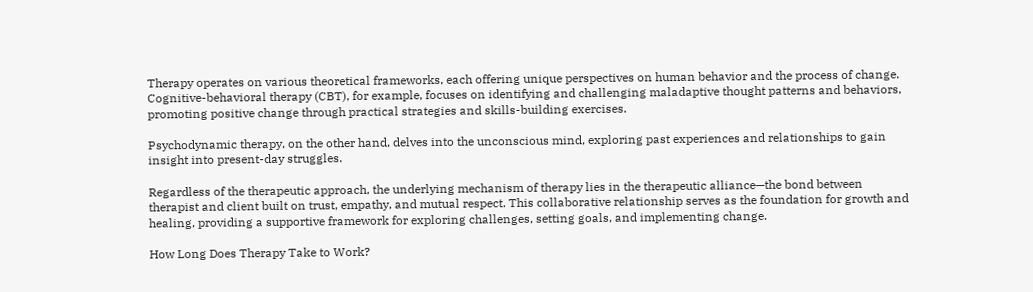Therapy operates on various theoretical frameworks, each offering unique perspectives on human behavior and the process of change. Cognitive-behavioral therapy (CBT), for example, focuses on identifying and challenging maladaptive thought patterns and behaviors, promoting positive change through practical strategies and skills-building exercises.

Psychodynamic therapy, on the other hand, delves into the unconscious mind, exploring past experiences and relationships to gain insight into present-day struggles.

Regardless of the therapeutic approach, the underlying mechanism of therapy lies in the therapeutic alliance—the bond between therapist and client built on trust, empathy, and mutual respect. This collaborative relationship serves as the foundation for growth and healing, providing a supportive framework for exploring challenges, setting goals, and implementing change.

How Long Does Therapy Take to Work?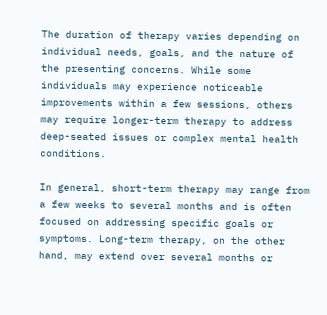The duration of therapy varies depending on individual needs, goals, and the nature of the presenting concerns. While some individuals may experience noticeable improvements within a few sessions, others may require longer-term therapy to address deep-seated issues or complex mental health conditions.

In general, short-term therapy may range from a few weeks to several months and is often focused on addressing specific goals or symptoms. Long-term therapy, on the other hand, may extend over several months or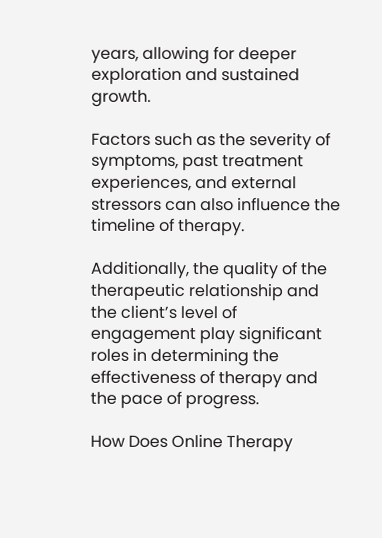years, allowing for deeper exploration and sustained growth.

Factors such as the severity of symptoms, past treatment experiences, and external stressors can also influence the timeline of therapy.

Additionally, the quality of the therapeutic relationship and the client’s level of engagement play significant roles in determining the effectiveness of therapy and the pace of progress.

How Does Online Therapy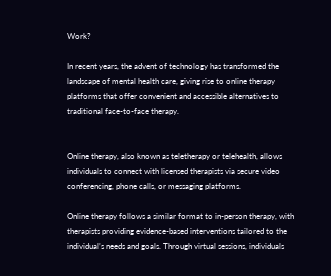Work?

In recent years, the advent of technology has transformed the landscape of mental health care, giving rise to online therapy platforms that offer convenient and accessible alternatives to traditional face-to-face therapy.


Online therapy, also known as teletherapy or telehealth, allows individuals to connect with licensed therapists via secure video conferencing, phone calls, or messaging platforms.

Online therapy follows a similar format to in-person therapy, with therapists providing evidence-based interventions tailored to the individual’s needs and goals. Through virtual sessions, individuals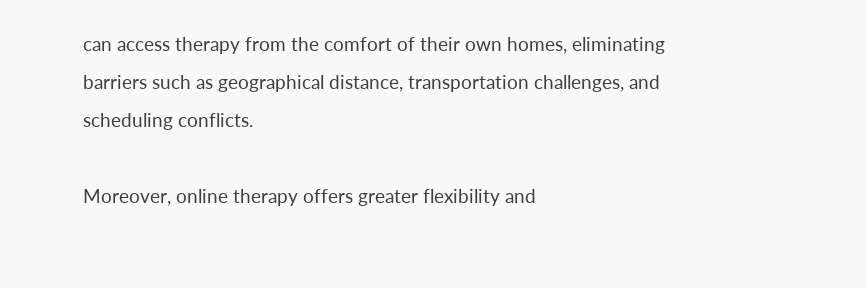can access therapy from the comfort of their own homes, eliminating barriers such as geographical distance, transportation challenges, and scheduling conflicts.

Moreover, online therapy offers greater flexibility and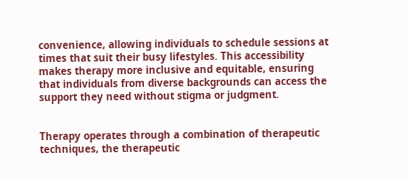convenience, allowing individuals to schedule sessions at times that suit their busy lifestyles. This accessibility makes therapy more inclusive and equitable, ensuring that individuals from diverse backgrounds can access the support they need without stigma or judgment.


Therapy operates through a combination of therapeutic techniques, the therapeutic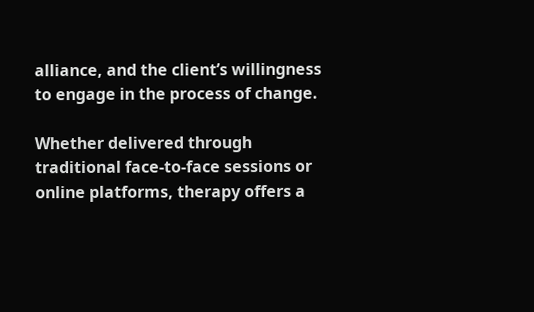alliance, and the client’s willingness to engage in the process of change.

Whether delivered through traditional face-to-face sessions or online platforms, therapy offers a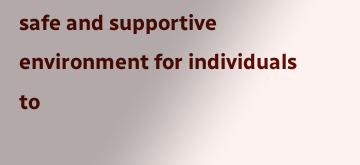safe and supportive environment for individuals to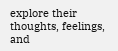explore their thoughts, feelings, and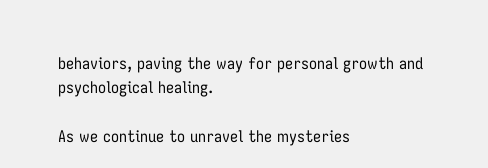behaviors, paving the way for personal growth and psychological healing.

As we continue to unravel the mysteries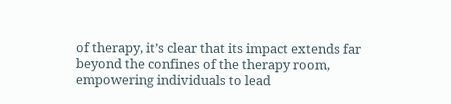of therapy, it’s clear that its impact extends far beyond the confines of the therapy room, empowering individuals to lead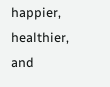happier, healthier, and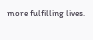more fulfilling lives.